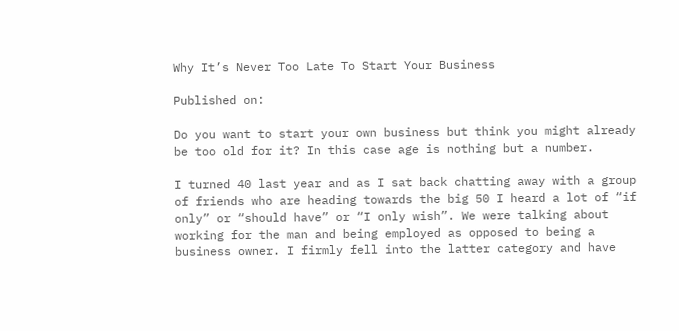Why It’s Never Too Late To Start Your Business

Published on:

Do you want to start your own business but think you might already be too old for it? In this case age is nothing but a number.

I turned 40 last year and as I sat back chatting away with a group of friends who are heading towards the big 50 I heard a lot of “if only” or “should have” or “I only wish”. We were talking about working for the man and being employed as opposed to being a business owner. I firmly fell into the latter category and have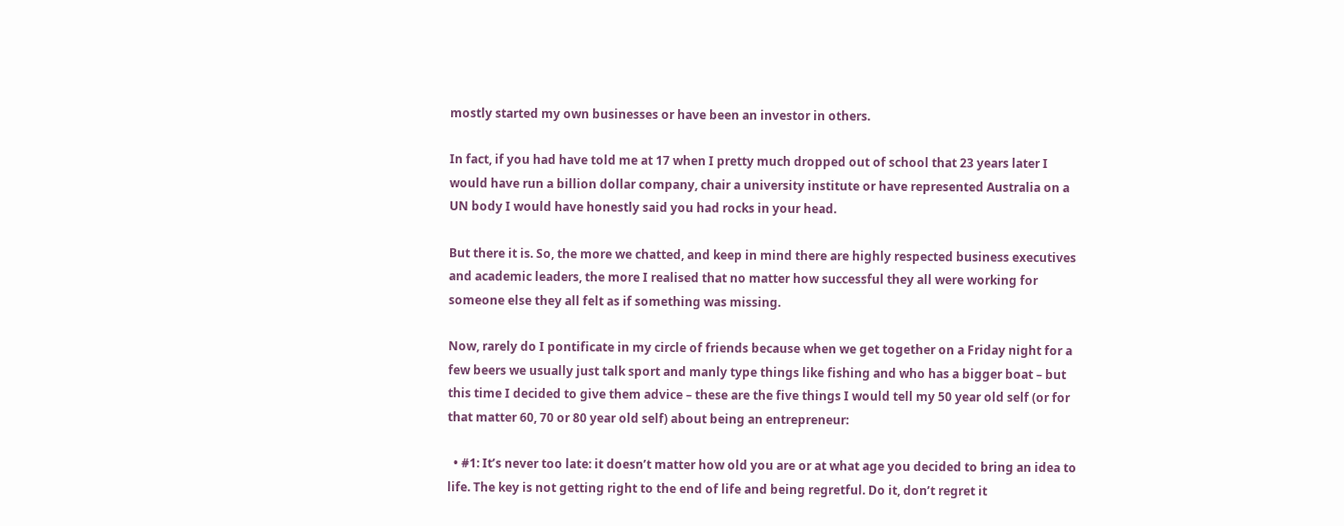mostly started my own businesses or have been an investor in others.

In fact, if you had have told me at 17 when I pretty much dropped out of school that 23 years later I would have run a billion dollar company, chair a university institute or have represented Australia on a UN body I would have honestly said you had rocks in your head.

But there it is. So, the more we chatted, and keep in mind there are highly respected business executives and academic leaders, the more I realised that no matter how successful they all were working for someone else they all felt as if something was missing.

Now, rarely do I pontificate in my circle of friends because when we get together on a Friday night for a few beers we usually just talk sport and manly type things like fishing and who has a bigger boat – but this time I decided to give them advice – these are the five things I would tell my 50 year old self (or for that matter 60, 70 or 80 year old self) about being an entrepreneur:

  • #1: It’s never too late: it doesn’t matter how old you are or at what age you decided to bring an idea to life. The key is not getting right to the end of life and being regretful. Do it, don’t regret it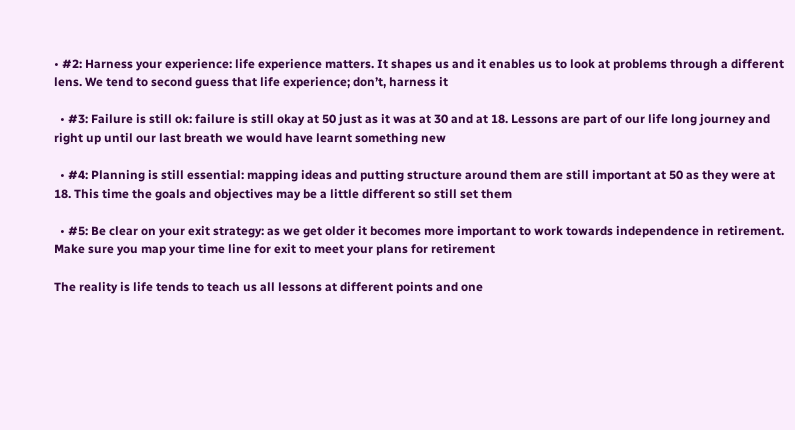• #2: Harness your experience: life experience matters. It shapes us and it enables us to look at problems through a different lens. We tend to second guess that life experience; don’t, harness it

  • #3: Failure is still ok: failure is still okay at 50 just as it was at 30 and at 18. Lessons are part of our life long journey and right up until our last breath we would have learnt something new

  • #4: Planning is still essential: mapping ideas and putting structure around them are still important at 50 as they were at 18. This time the goals and objectives may be a little different so still set them

  • #5: Be clear on your exit strategy: as we get older it becomes more important to work towards independence in retirement. Make sure you map your time line for exit to meet your plans for retirement

The reality is life tends to teach us all lessons at different points and one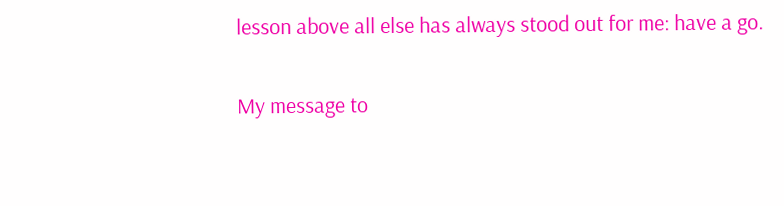lesson above all else has always stood out for me: have a go.

My message to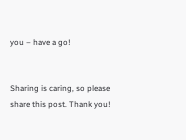you – have a go!


Sharing is caring, so please share this post. Thank you!